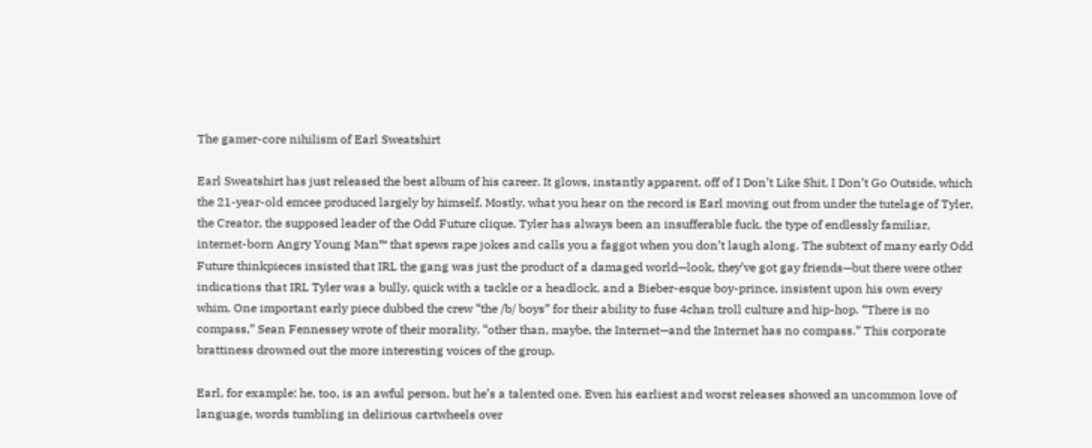The gamer-core nihilism of Earl Sweatshirt

Earl Sweatshirt has just released the best album of his career. It glows, instantly apparent, off of I Don’t Like Shit, I Don’t Go Outside, which the 21-year-old emcee produced largely by himself. Mostly, what you hear on the record is Earl moving out from under the tutelage of Tyler, the Creator, the supposed leader of the Odd Future clique. Tyler has always been an insufferable fuck, the type of endlessly familiar, internet-born Angry Young Man™ that spews rape jokes and calls you a faggot when you don’t laugh along. The subtext of many early Odd Future thinkpieces insisted that IRL the gang was just the product of a damaged world—look, they’ve got gay friends—but there were other indications that IRL Tyler was a bully, quick with a tackle or a headlock, and a Bieber-esque boy-prince, insistent upon his own every whim. One important early piece dubbed the crew “the /b/ boys” for their ability to fuse 4chan troll culture and hip-hop. “There is no compass,” Sean Fennessey wrote of their morality, “other than, maybe, the Internet—and the Internet has no compass.” This corporate brattiness drowned out the more interesting voices of the group.

Earl, for example: he, too, is an awful person, but he’s a talented one. Even his earliest and worst releases showed an uncommon love of language, words tumbling in delirious cartwheels over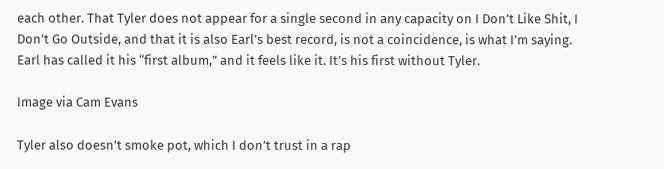each other. That Tyler does not appear for a single second in any capacity on I Don’t Like Shit, I Don’t Go Outside, and that it is also Earl’s best record, is not a coincidence, is what I’m saying. Earl has called it his “first album,” and it feels like it. It’s his first without Tyler.

Image via Cam Evans

Tyler also doesn’t smoke pot, which I don’t trust in a rap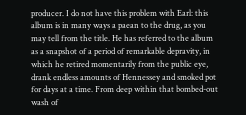producer. I do not have this problem with Earl: this album is in many ways a paean to the drug, as you may tell from the title. He has referred to the album as a snapshot of a period of remarkable depravity, in which he retired momentarily from the public eye, drank endless amounts of Hennessey and smoked pot for days at a time. From deep within that bombed-out wash of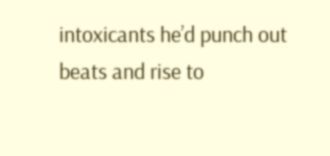intoxicants he’d punch out beats and rise to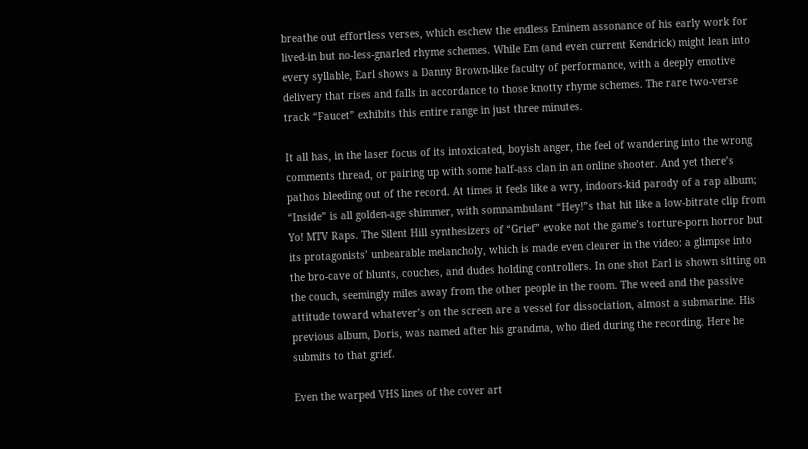breathe out effortless verses, which eschew the endless Eminem assonance of his early work for lived-in but no-less-gnarled rhyme schemes. While Em (and even current Kendrick) might lean into every syllable, Earl shows a Danny Brown-like faculty of performance, with a deeply emotive delivery that rises and falls in accordance to those knotty rhyme schemes. The rare two-verse track “Faucet” exhibits this entire range in just three minutes.

It all has, in the laser focus of its intoxicated, boyish anger, the feel of wandering into the wrong comments thread, or pairing up with some half-ass clan in an online shooter. And yet there’s pathos bleeding out of the record. At times it feels like a wry, indoors-kid parody of a rap album; “Inside” is all golden-age shimmer, with somnambulant “Hey!”s that hit like a low-bitrate clip from Yo! MTV Raps. The Silent Hill synthesizers of “Grief” evoke not the game’s torture-porn horror but its protagonists’ unbearable melancholy, which is made even clearer in the video: a glimpse into the bro-cave of blunts, couches, and dudes holding controllers. In one shot Earl is shown sitting on the couch, seemingly miles away from the other people in the room. The weed and the passive attitude toward whatever’s on the screen are a vessel for dissociation, almost a submarine. His previous album, Doris, was named after his grandma, who died during the recording. Here he submits to that grief.

Even the warped VHS lines of the cover art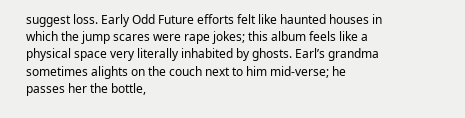suggest loss. Early Odd Future efforts felt like haunted houses in which the jump scares were rape jokes; this album feels like a physical space very literally inhabited by ghosts. Earl’s grandma sometimes alights on the couch next to him mid-verse; he passes her the bottle,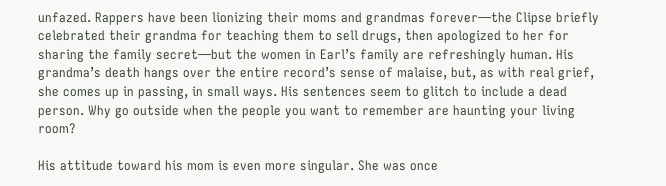unfazed. Rappers have been lionizing their moms and grandmas forever—the Clipse briefly celebrated their grandma for teaching them to sell drugs, then apologized to her for sharing the family secret—but the women in Earl’s family are refreshingly human. His grandma’s death hangs over the entire record’s sense of malaise, but, as with real grief, she comes up in passing, in small ways. His sentences seem to glitch to include a dead person. Why go outside when the people you want to remember are haunting your living room?

His attitude toward his mom is even more singular. She was once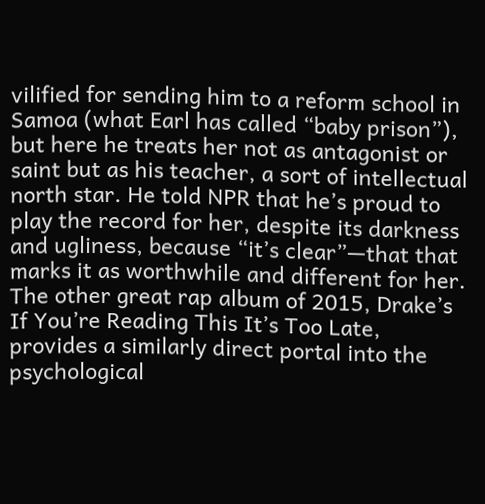vilified for sending him to a reform school in Samoa (what Earl has called “baby prison”), but here he treats her not as antagonist or saint but as his teacher, a sort of intellectual north star. He told NPR that he’s proud to play the record for her, despite its darkness and ugliness, because “it’s clear”—that that marks it as worthwhile and different for her. The other great rap album of 2015, Drake’s If You’re Reading This It’s Too Late, provides a similarly direct portal into the psychological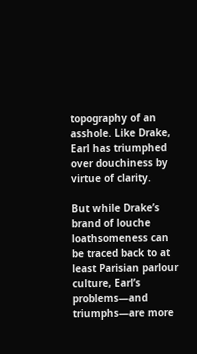topography of an asshole. Like Drake, Earl has triumphed over douchiness by virtue of clarity.

But while Drake’s brand of louche loathsomeness can be traced back to at least Parisian parlour culture, Earl’s problems—and triumphs—are more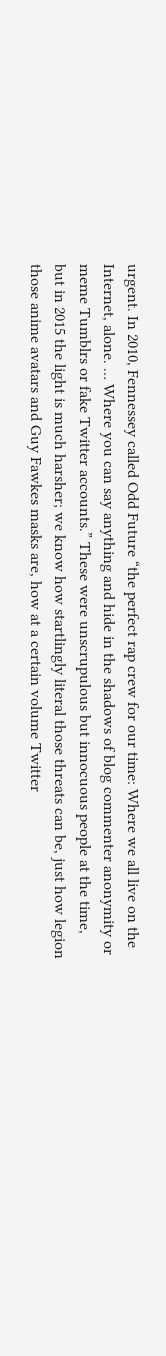urgent. In 2010, Fennessey called Odd Future “the perfect rap crew for our time: Where we all live on the Internet, alone. … Where you can say anything and hide in the shadows of blog commenter anonymity or meme Tumblrs or fake Twitter accounts.” These were unscrupulous but innocuous people at the time, but in 2015 the light is much harsher; we know how startlingly literal those threats can be, just how legion those anime avatars and Guy Fawkes masks are, how at a certain volume Twitter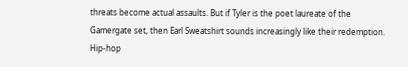threats become actual assaults. But if Tyler is the poet laureate of the Gamergate set, then Earl Sweatshirt sounds increasingly like their redemption. Hip-hop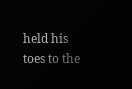held his toes to the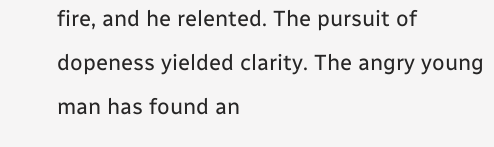fire, and he relented. The pursuit of dopeness yielded clarity. The angry young man has found an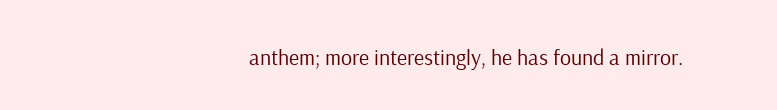anthem; more interestingly, he has found a mirror.